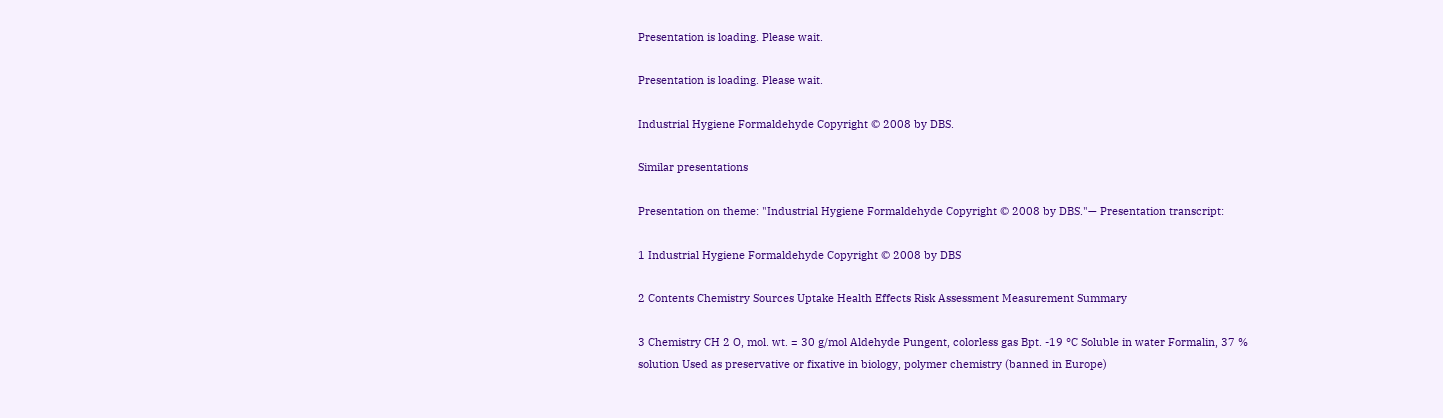Presentation is loading. Please wait.

Presentation is loading. Please wait.

Industrial Hygiene Formaldehyde Copyright © 2008 by DBS.

Similar presentations

Presentation on theme: "Industrial Hygiene Formaldehyde Copyright © 2008 by DBS."— Presentation transcript:

1 Industrial Hygiene Formaldehyde Copyright © 2008 by DBS

2 Contents Chemistry Sources Uptake Health Effects Risk Assessment Measurement Summary

3 Chemistry CH 2 O, mol. wt. = 30 g/mol Aldehyde Pungent, colorless gas Bpt. -19 °C Soluble in water Formalin, 37 % solution Used as preservative or fixative in biology, polymer chemistry (banned in Europe)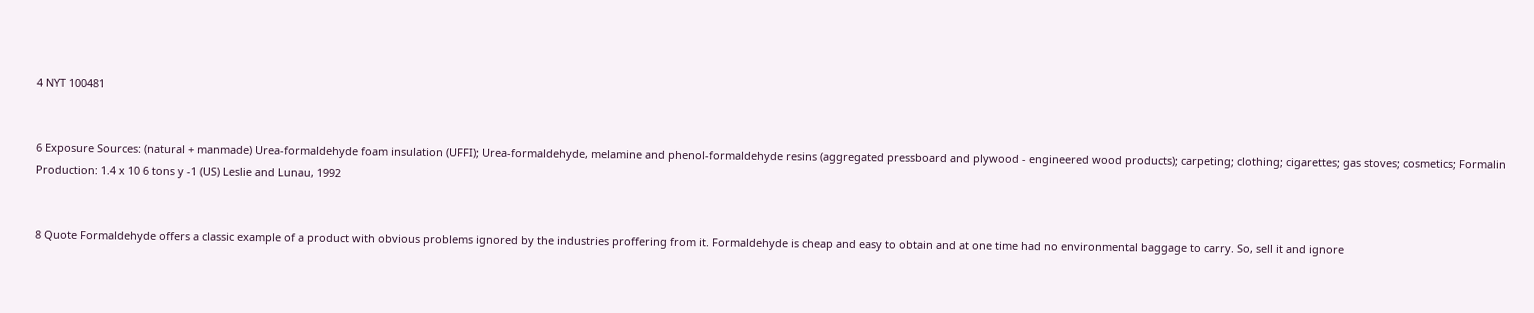4 NYT 100481


6 Exposure Sources: (natural + manmade) Urea-formaldehyde foam insulation (UFFI); Urea-formaldehyde, melamine and phenol-formaldehyde resins (aggregated pressboard and plywood - engineered wood products); carpeting; clothing; cigarettes; gas stoves; cosmetics; Formalin Production: 1.4 x 10 6 tons y -1 (US) Leslie and Lunau, 1992


8 Quote Formaldehyde offers a classic example of a product with obvious problems ignored by the industries proffering from it. Formaldehyde is cheap and easy to obtain and at one time had no environmental baggage to carry. So, sell it and ignore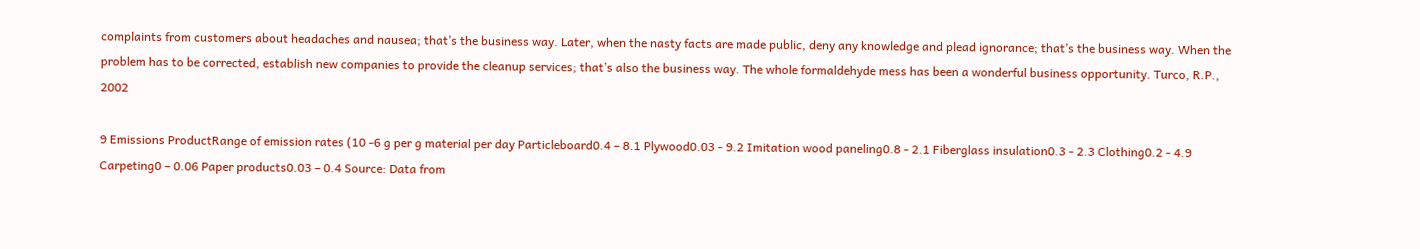complaints from customers about headaches and nausea; that’s the business way. Later, when the nasty facts are made public, deny any knowledge and plead ignorance; that’s the business way. When the problem has to be corrected, establish new companies to provide the cleanup services; that’s also the business way. The whole formaldehyde mess has been a wonderful business opportunity. Turco, R.P., 2002

9 Emissions ProductRange of emission rates (10 -6 g per g material per day Particleboard0.4 – 8.1 Plywood0.03 - 9.2 Imitation wood paneling0.8 - 2.1 Fiberglass insulation0.3 - 2.3 Clothing0.2 - 4.9 Carpeting0 – 0.06 Paper products0.03 – 0.4 Source: Data from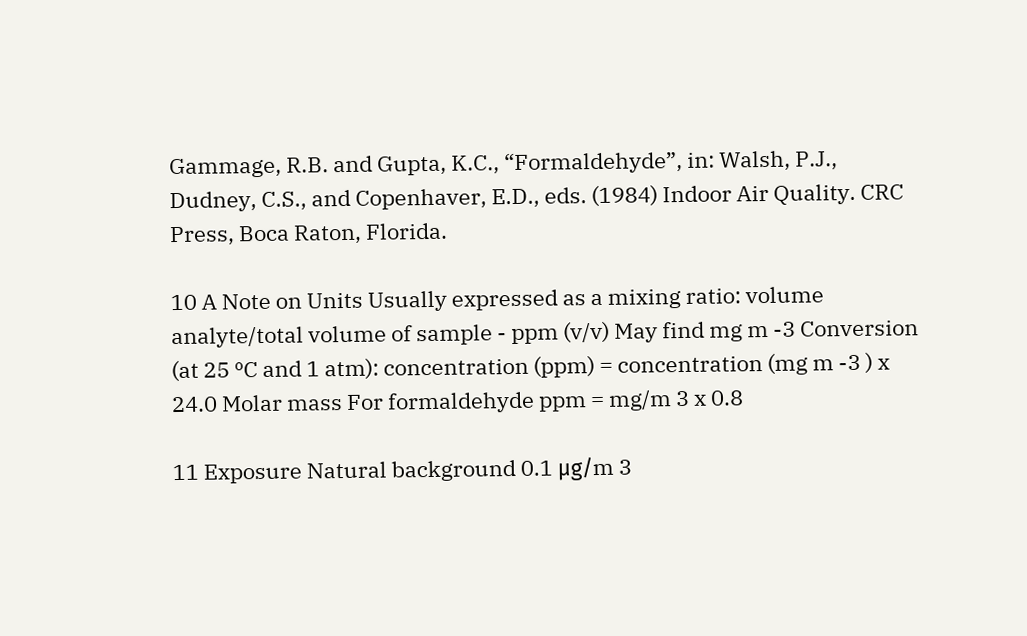Gammage, R.B. and Gupta, K.C., “Formaldehyde”, in: Walsh, P.J., Dudney, C.S., and Copenhaver, E.D., eds. (1984) Indoor Air Quality. CRC Press, Boca Raton, Florida.

10 A Note on Units Usually expressed as a mixing ratio: volume analyte/total volume of sample - ppm (v/v) May find mg m -3 Conversion (at 25 ºC and 1 atm): concentration (ppm) = concentration (mg m -3 ) x 24.0 Molar mass For formaldehyde ppm = mg/m 3 x 0.8

11 Exposure Natural background 0.1 μg/m 3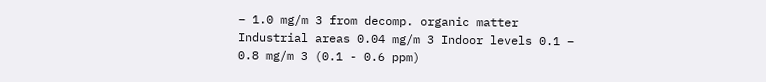– 1.0 mg/m 3 from decomp. organic matter Industrial areas 0.04 mg/m 3 Indoor levels 0.1 – 0.8 mg/m 3 (0.1 - 0.6 ppm)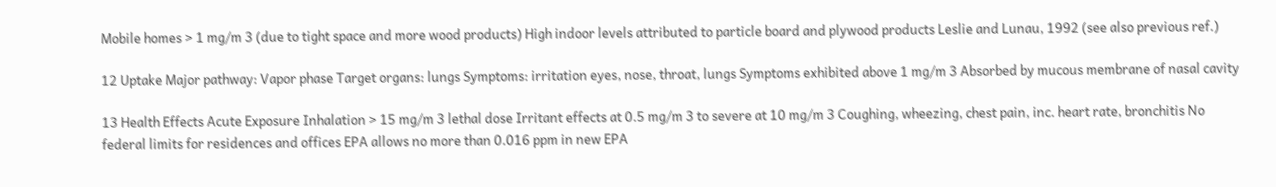Mobile homes > 1 mg/m 3 (due to tight space and more wood products) High indoor levels attributed to particle board and plywood products Leslie and Lunau, 1992 (see also previous ref.)

12 Uptake Major pathway: Vapor phase Target organs: lungs Symptoms: irritation eyes, nose, throat, lungs Symptoms exhibited above 1 mg/m 3 Absorbed by mucous membrane of nasal cavity

13 Health Effects Acute Exposure Inhalation > 15 mg/m 3 lethal dose Irritant effects at 0.5 mg/m 3 to severe at 10 mg/m 3 Coughing, wheezing, chest pain, inc. heart rate, bronchitis No federal limits for residences and offices EPA allows no more than 0.016 ppm in new EPA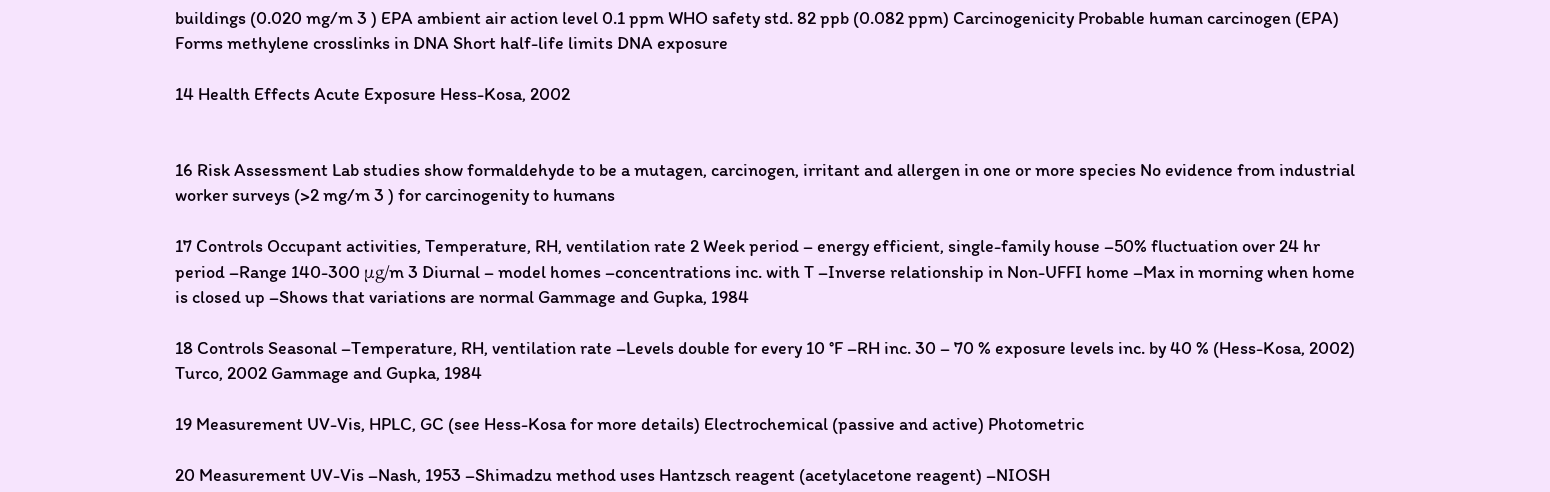buildings (0.020 mg/m 3 ) EPA ambient air action level 0.1 ppm WHO safety std. 82 ppb (0.082 ppm) Carcinogenicity Probable human carcinogen (EPA) Forms methylene crosslinks in DNA Short half-life limits DNA exposure

14 Health Effects Acute Exposure Hess-Kosa, 2002


16 Risk Assessment Lab studies show formaldehyde to be a mutagen, carcinogen, irritant and allergen in one or more species No evidence from industrial worker surveys (>2 mg/m 3 ) for carcinogenity to humans

17 Controls Occupant activities, Temperature, RH, ventilation rate 2 Week period – energy efficient, single-family house –50% fluctuation over 24 hr period –Range 140-300 μg/m 3 Diurnal – model homes –concentrations inc. with T –Inverse relationship in Non-UFFI home –Max in morning when home is closed up –Shows that variations are normal Gammage and Gupka, 1984

18 Controls Seasonal –Temperature, RH, ventilation rate –Levels double for every 10 °F –RH inc. 30 – 70 % exposure levels inc. by 40 % (Hess-Kosa, 2002) Turco, 2002 Gammage and Gupka, 1984

19 Measurement UV-Vis, HPLC, GC (see Hess-Kosa for more details) Electrochemical (passive and active) Photometric

20 Measurement UV-Vis –Nash, 1953 –Shimadzu method uses Hantzsch reagent (acetylacetone reagent) –NIOSH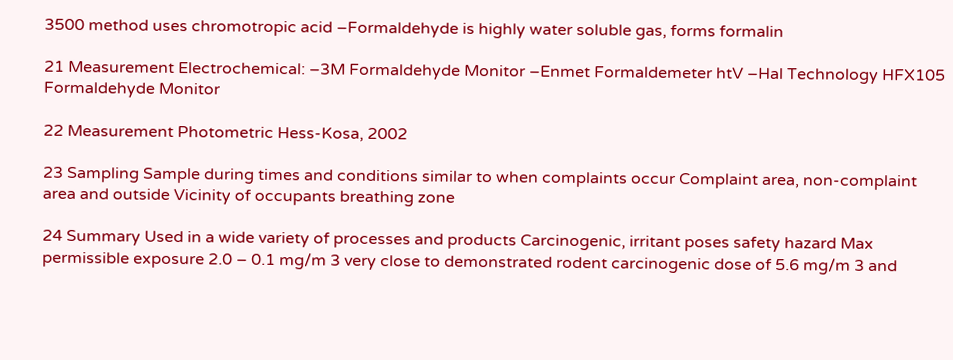3500 method uses chromotropic acid –Formaldehyde is highly water soluble gas, forms formalin

21 Measurement Electrochemical: –3M Formaldehyde Monitor –Enmet Formaldemeter htV –Hal Technology HFX105 Formaldehyde Monitor

22 Measurement Photometric Hess-Kosa, 2002

23 Sampling Sample during times and conditions similar to when complaints occur Complaint area, non-complaint area and outside Vicinity of occupants breathing zone

24 Summary Used in a wide variety of processes and products Carcinogenic, irritant poses safety hazard Max permissible exposure 2.0 – 0.1 mg/m 3 very close to demonstrated rodent carcinogenic dose of 5.6 mg/m 3 and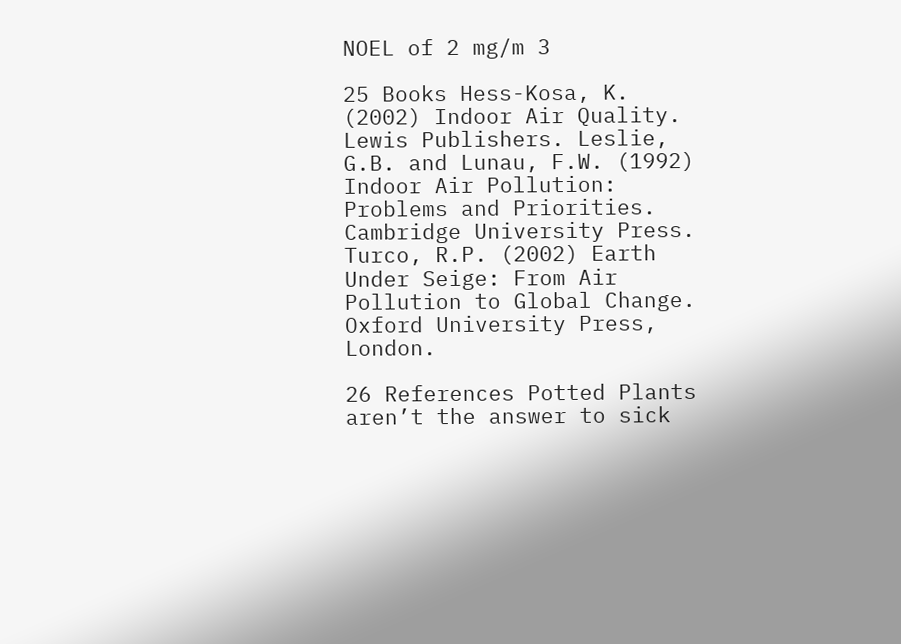NOEL of 2 mg/m 3

25 Books Hess-Kosa, K. (2002) Indoor Air Quality. Lewis Publishers. Leslie, G.B. and Lunau, F.W. (1992) Indoor Air Pollution: Problems and Priorities. Cambridge University Press. Turco, R.P. (2002) Earth Under Seige: From Air Pollution to Global Change. Oxford University Press, London.

26 References Potted Plants aren’t the answer to sick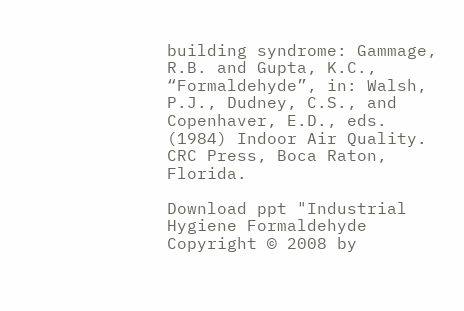building syndrome: Gammage, R.B. and Gupta, K.C., “Formaldehyde”, in: Walsh, P.J., Dudney, C.S., and Copenhaver, E.D., eds. (1984) Indoor Air Quality. CRC Press, Boca Raton, Florida.

Download ppt "Industrial Hygiene Formaldehyde Copyright © 2008 by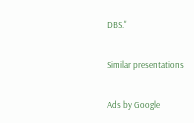DBS."

Similar presentations

Ads by Google